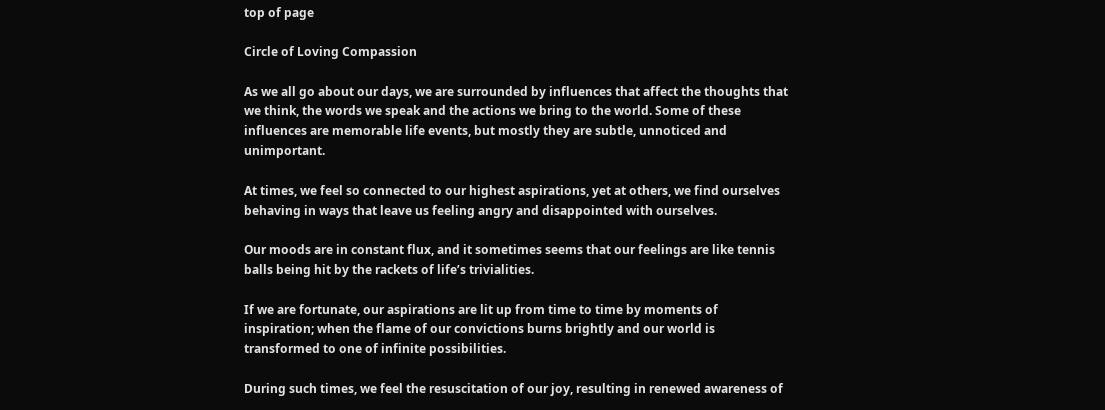top of page

Circle of Loving Compassion

As we all go about our days, we are surrounded by influences that affect the thoughts that we think, the words we speak and the actions we bring to the world. Some of these influences are memorable life events, but mostly they are subtle, unnoticed and unimportant.

At times, we feel so connected to our highest aspirations, yet at others, we find ourselves behaving in ways that leave us feeling angry and disappointed with ourselves.

Our moods are in constant flux, and it sometimes seems that our feelings are like tennis balls being hit by the rackets of life’s trivialities.

If we are fortunate, our aspirations are lit up from time to time by moments of inspiration; when the flame of our convictions burns brightly and our world is transformed to one of infinite possibilities.

During such times, we feel the resuscitation of our joy, resulting in renewed awareness of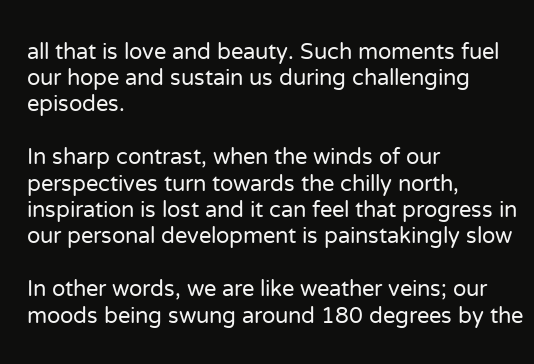all that is love and beauty. Such moments fuel our hope and sustain us during challenging episodes.

In sharp contrast, when the winds of our perspectives turn towards the chilly north, inspiration is lost and it can feel that progress in our personal development is painstakingly slow

In other words, we are like weather veins; our moods being swung around 180 degrees by the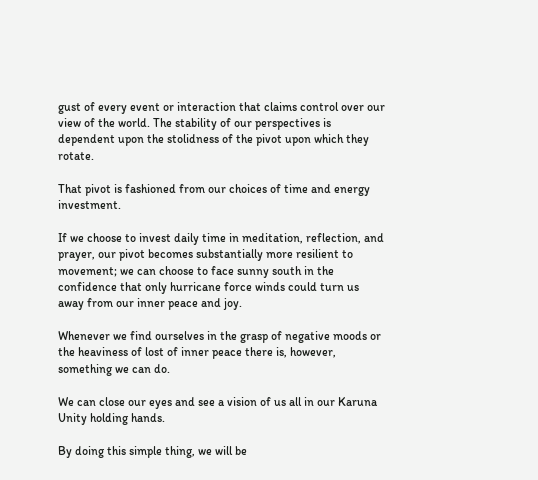gust of every event or interaction that claims control over our view of the world. The stability of our perspectives is dependent upon the stolidness of the pivot upon which they rotate.

That pivot is fashioned from our choices of time and energy investment.

If we choose to invest daily time in meditation, reflection, and prayer, our pivot becomes substantially more resilient to movement; we can choose to face sunny south in the confidence that only hurricane force winds could turn us away from our inner peace and joy.

Whenever we find ourselves in the grasp of negative moods or the heaviness of lost of inner peace there is, however, something we can do.

We can close our eyes and see a vision of us all in our Karuna Unity holding hands.

By doing this simple thing, we will be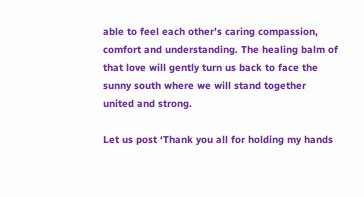able to feel each other’s caring compassion, comfort and understanding. The healing balm of that love will gently turn us back to face the sunny south where we will stand together united and strong.

Let us post ‘Thank you all for holding my hands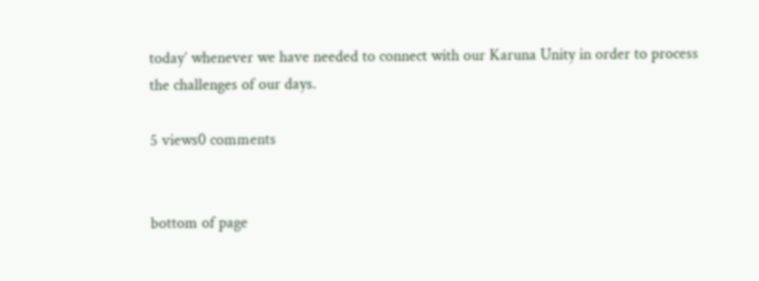today’ whenever we have needed to connect with our Karuna Unity in order to process the challenges of our days.

5 views0 comments


bottom of page